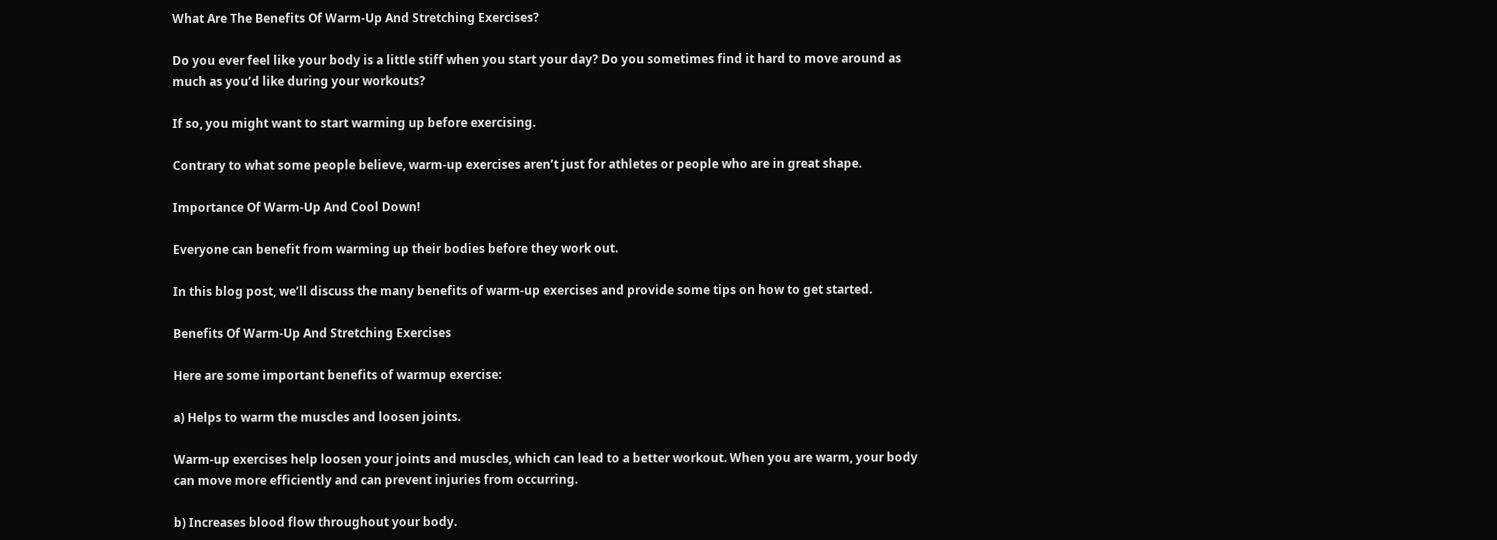What Are The Benefits Of Warm-Up And Stretching Exercises?

Do you ever feel like your body is a little stiff when you start your day? Do you sometimes find it hard to move around as much as you’d like during your workouts?

If so, you might want to start warming up before exercising.

Contrary to what some people believe, warm-up exercises aren’t just for athletes or people who are in great shape.

Importance Of Warm-Up And Cool Down!

Everyone can benefit from warming up their bodies before they work out.

In this blog post, we’ll discuss the many benefits of warm-up exercises and provide some tips on how to get started.

Benefits Of Warm-Up And Stretching Exercises

Here are some important benefits of warmup exercise:

a) Helps to warm the muscles and loosen joints.

Warm-up exercises help loosen your joints and muscles, which can lead to a better workout. When you are warm, your body can move more efficiently and can prevent injuries from occurring.

b) Increases blood flow throughout your body.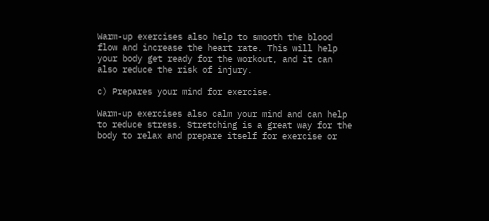Warm-up exercises also help to smooth the blood flow and increase the heart rate. This will help your body get ready for the workout, and it can also reduce the risk of injury.

c) Prepares your mind for exercise.

Warm-up exercises also calm your mind and can help to reduce stress. Stretching is a great way for the body to relax and prepare itself for exercise or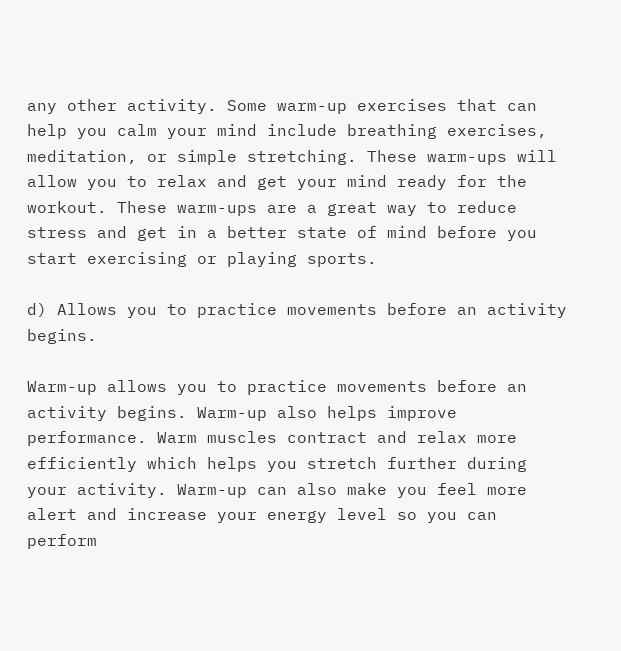any other activity. Some warm-up exercises that can help you calm your mind include breathing exercises, meditation, or simple stretching. These warm-ups will allow you to relax and get your mind ready for the workout. These warm-ups are a great way to reduce stress and get in a better state of mind before you start exercising or playing sports.

d) Allows you to practice movements before an activity begins.

Warm-up allows you to practice movements before an activity begins. Warm-up also helps improve performance. Warm muscles contract and relax more efficiently which helps you stretch further during your activity. Warm-up can also make you feel more alert and increase your energy level so you can perform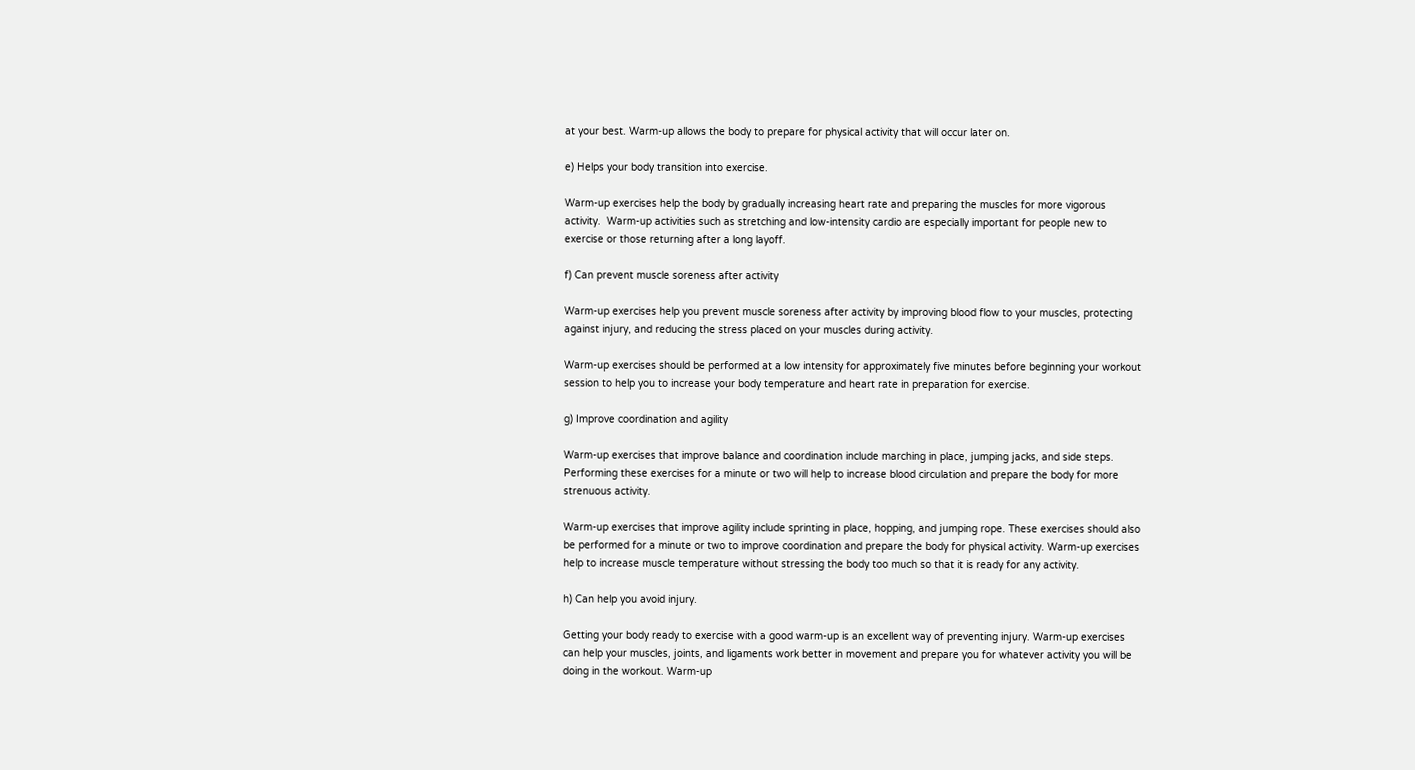at your best. Warm-up allows the body to prepare for physical activity that will occur later on.

e) Helps your body transition into exercise.

Warm-up exercises help the body by gradually increasing heart rate and preparing the muscles for more vigorous activity.  Warm-up activities such as stretching and low-intensity cardio are especially important for people new to exercise or those returning after a long layoff.

f) Can prevent muscle soreness after activity

Warm-up exercises help you prevent muscle soreness after activity by improving blood flow to your muscles, protecting against injury, and reducing the stress placed on your muscles during activity.

Warm-up exercises should be performed at a low intensity for approximately five minutes before beginning your workout session to help you to increase your body temperature and heart rate in preparation for exercise.

g) Improve coordination and agility

Warm-up exercises that improve balance and coordination include marching in place, jumping jacks, and side steps. Performing these exercises for a minute or two will help to increase blood circulation and prepare the body for more strenuous activity.

Warm-up exercises that improve agility include sprinting in place, hopping, and jumping rope. These exercises should also be performed for a minute or two to improve coordination and prepare the body for physical activity. Warm-up exercises help to increase muscle temperature without stressing the body too much so that it is ready for any activity.

h) Can help you avoid injury.

Getting your body ready to exercise with a good warm-up is an excellent way of preventing injury. Warm-up exercises can help your muscles, joints, and ligaments work better in movement and prepare you for whatever activity you will be doing in the workout. Warm-up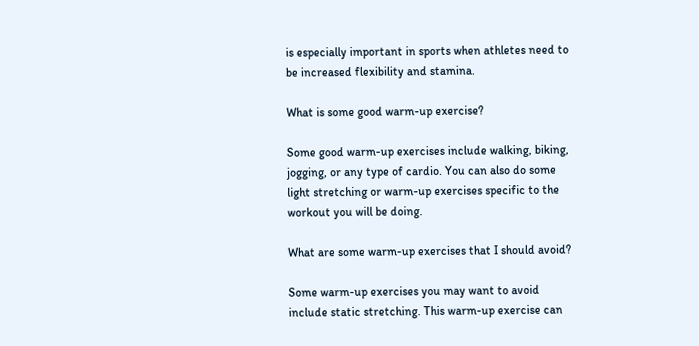is especially important in sports when athletes need to be increased flexibility and stamina.

What is some good warm-up exercise?

Some good warm-up exercises include walking, biking, jogging, or any type of cardio. You can also do some light stretching or warm-up exercises specific to the workout you will be doing.

What are some warm-up exercises that I should avoid?

Some warm-up exercises you may want to avoid include static stretching. This warm-up exercise can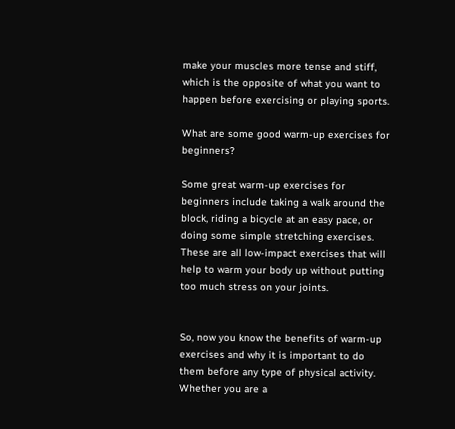make your muscles more tense and stiff, which is the opposite of what you want to happen before exercising or playing sports.

What are some good warm-up exercises for beginners?

Some great warm-up exercises for beginners include taking a walk around the block, riding a bicycle at an easy pace, or doing some simple stretching exercises. These are all low-impact exercises that will help to warm your body up without putting too much stress on your joints.


So, now you know the benefits of warm-up exercises and why it is important to do them before any type of physical activity. Whether you are a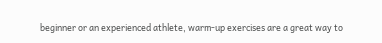beginner or an experienced athlete, warm-up exercises are a great way to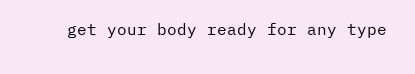get your body ready for any type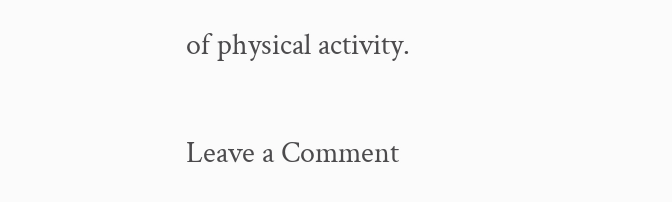of physical activity.

Leave a Comment